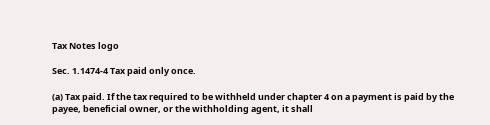Tax Notes logo

Sec. 1.1474-4 Tax paid only once.

(a) Tax paid. If the tax required to be withheld under chapter 4 on a payment is paid by the payee, beneficial owner, or the withholding agent, it shall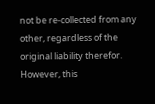not be re-collected from any other, regardless of the original liability therefor. However, this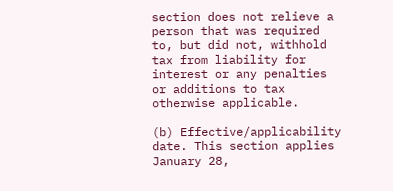section does not relieve a person that was required to, but did not, withhold tax from liability for interest or any penalties or additions to tax otherwise applicable.

(b) Effective/applicability date. This section applies January 28,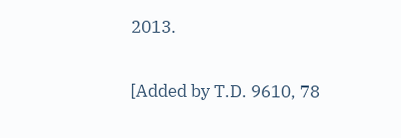2013.

[Added by T.D. 9610, 78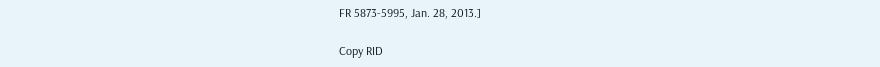FR 5873-5995, Jan. 28, 2013.]

Copy RID